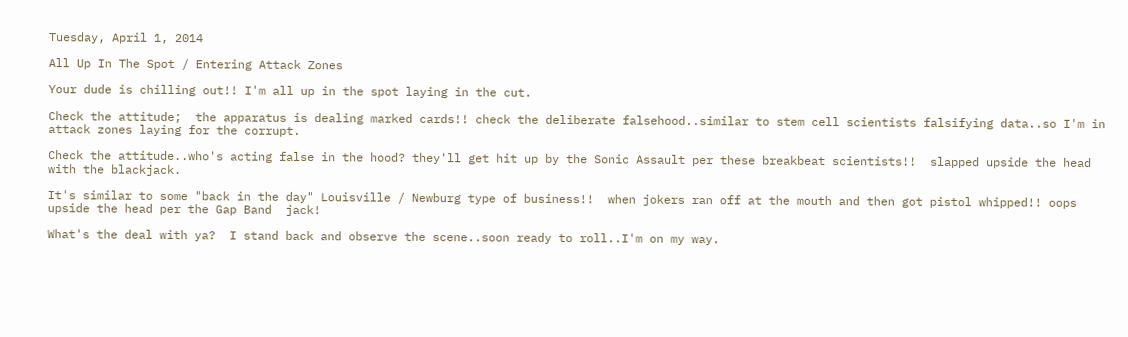Tuesday, April 1, 2014

All Up In The Spot / Entering Attack Zones

Your dude is chilling out!! I'm all up in the spot laying in the cut.

Check the attitude;  the apparatus is dealing marked cards!! check the deliberate falsehood..similar to stem cell scientists falsifying data..so I'm in attack zones laying for the corrupt.

Check the attitude..who's acting false in the hood? they'll get hit up by the Sonic Assault per these breakbeat scientists!!  slapped upside the head with the blackjack.

It's similar to some "back in the day" Louisville / Newburg type of business!!  when jokers ran off at the mouth and then got pistol whipped!! oops upside the head per the Gap Band  jack!

What's the deal with ya?  I stand back and observe the scene..soon ready to roll..I'm on my way.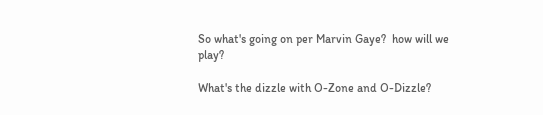So what's going on per Marvin Gaye?  how will we play?

What's the dizzle with O-Zone and O-Dizzle?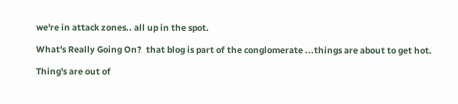we're in attack zones.. all up in the spot.

What's Really Going On?  that blog is part of the conglomerate ...things are about to get hot.

Thing's are out of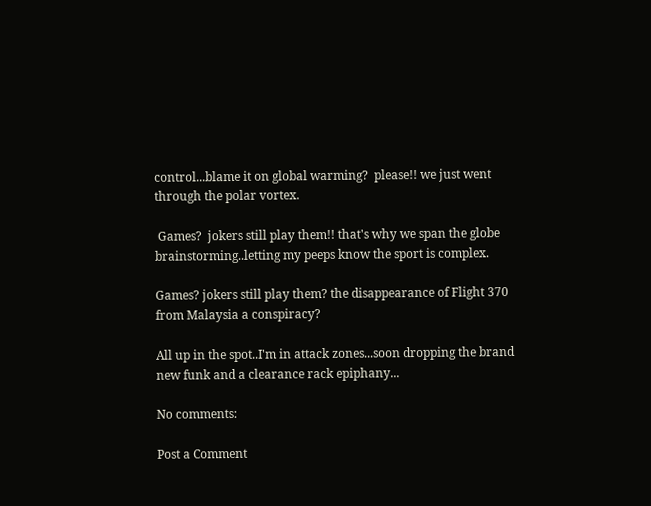control...blame it on global warming?  please!! we just went through the polar vortex.

 Games?  jokers still play them!! that's why we span the globe brainstorming..letting my peeps know the sport is complex.

Games? jokers still play them? the disappearance of Flight 370 from Malaysia a conspiracy?

All up in the spot..I'm in attack zones...soon dropping the brand new funk and a clearance rack epiphany...

No comments:

Post a Comment